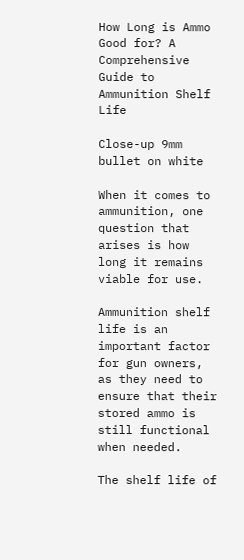How Long is Ammo Good for? A Comprehensive Guide to Ammunition Shelf Life

Close-up 9mm bullet on white

When it comes to ammunition, one question that arises is how long it remains viable for use.

Ammunition shelf life is an important factor for gun owners, as they need to ensure that their stored ammo is still functional when needed.

The shelf life of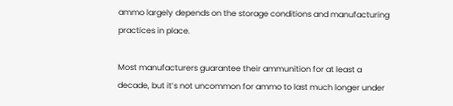ammo largely depends on the storage conditions and manufacturing practices in place.

Most manufacturers guarantee their ammunition for at least a decade, but it’s not uncommon for ammo to last much longer under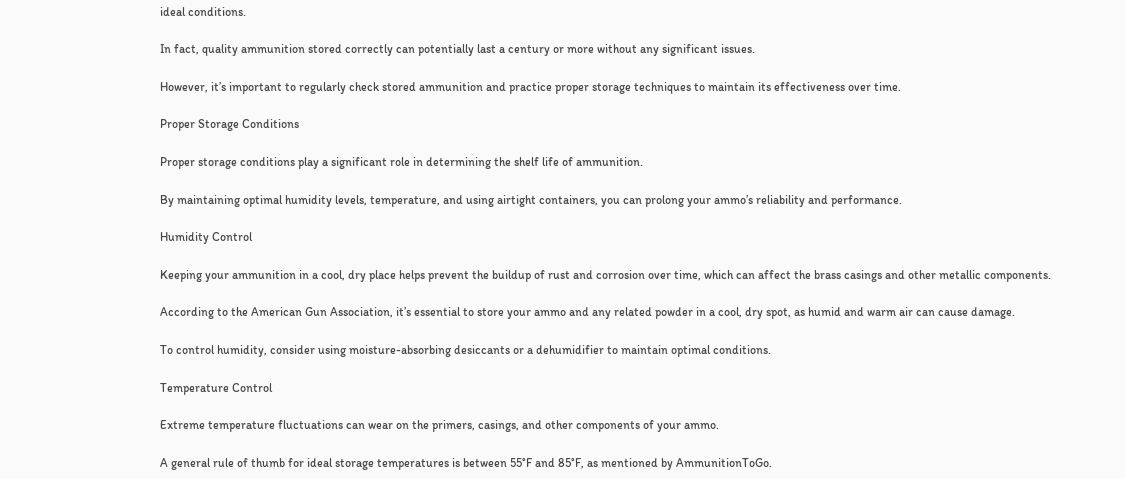ideal conditions.

In fact, quality ammunition stored correctly can potentially last a century or more without any significant issues.

However, it’s important to regularly check stored ammunition and practice proper storage techniques to maintain its effectiveness over time.

Proper Storage Conditions

Proper storage conditions play a significant role in determining the shelf life of ammunition.

By maintaining optimal humidity levels, temperature, and using airtight containers, you can prolong your ammo’s reliability and performance.

Humidity Control

Keeping your ammunition in a cool, dry place helps prevent the buildup of rust and corrosion over time, which can affect the brass casings and other metallic components.

According to the American Gun Association, it’s essential to store your ammo and any related powder in a cool, dry spot, as humid and warm air can cause damage.

To control humidity, consider using moisture-absorbing desiccants or a dehumidifier to maintain optimal conditions.

Temperature Control

Extreme temperature fluctuations can wear on the primers, casings, and other components of your ammo.

A general rule of thumb for ideal storage temperatures is between 55°F and 85°F, as mentioned by AmmunitionToGo.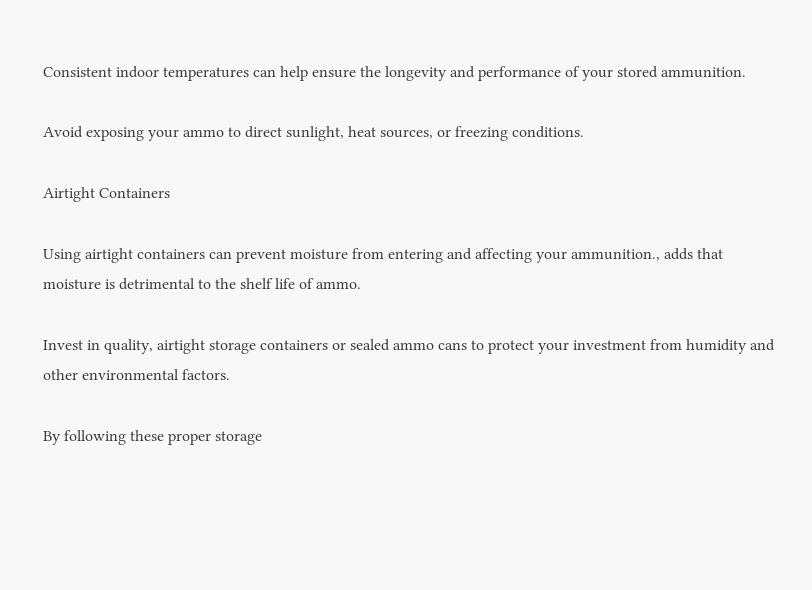Consistent indoor temperatures can help ensure the longevity and performance of your stored ammunition.

Avoid exposing your ammo to direct sunlight, heat sources, or freezing conditions.

Airtight Containers

Using airtight containers can prevent moisture from entering and affecting your ammunition., adds that moisture is detrimental to the shelf life of ammo.

Invest in quality, airtight storage containers or sealed ammo cans to protect your investment from humidity and other environmental factors.

By following these proper storage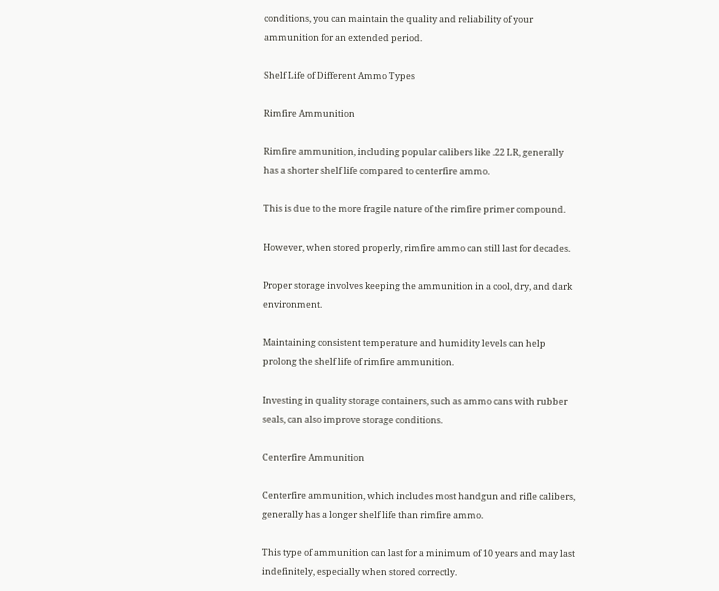conditions, you can maintain the quality and reliability of your ammunition for an extended period.

Shelf Life of Different Ammo Types

Rimfire Ammunition

Rimfire ammunition, including popular calibers like .22 LR, generally has a shorter shelf life compared to centerfire ammo.

This is due to the more fragile nature of the rimfire primer compound.

However, when stored properly, rimfire ammo can still last for decades.

Proper storage involves keeping the ammunition in a cool, dry, and dark environment.

Maintaining consistent temperature and humidity levels can help prolong the shelf life of rimfire ammunition.

Investing in quality storage containers, such as ammo cans with rubber seals, can also improve storage conditions.

Centerfire Ammunition

Centerfire ammunition, which includes most handgun and rifle calibers, generally has a longer shelf life than rimfire ammo.

This type of ammunition can last for a minimum of 10 years and may last indefinitely, especially when stored correctly.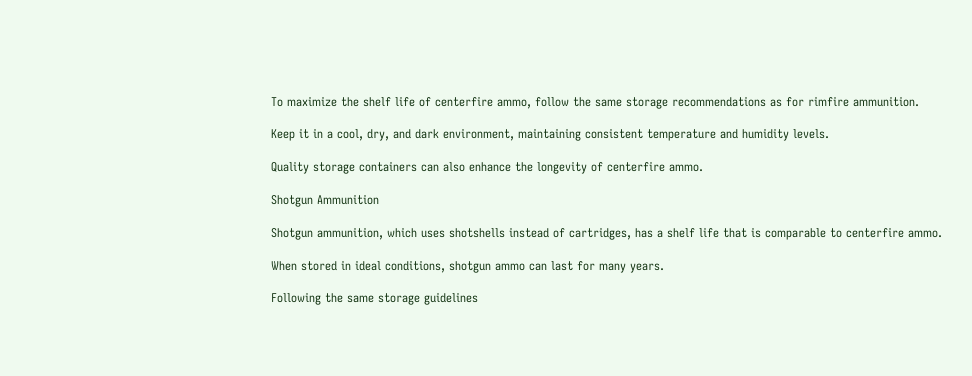To maximize the shelf life of centerfire ammo, follow the same storage recommendations as for rimfire ammunition.

Keep it in a cool, dry, and dark environment, maintaining consistent temperature and humidity levels.

Quality storage containers can also enhance the longevity of centerfire ammo.

Shotgun Ammunition

Shotgun ammunition, which uses shotshells instead of cartridges, has a shelf life that is comparable to centerfire ammo.

When stored in ideal conditions, shotgun ammo can last for many years.

Following the same storage guidelines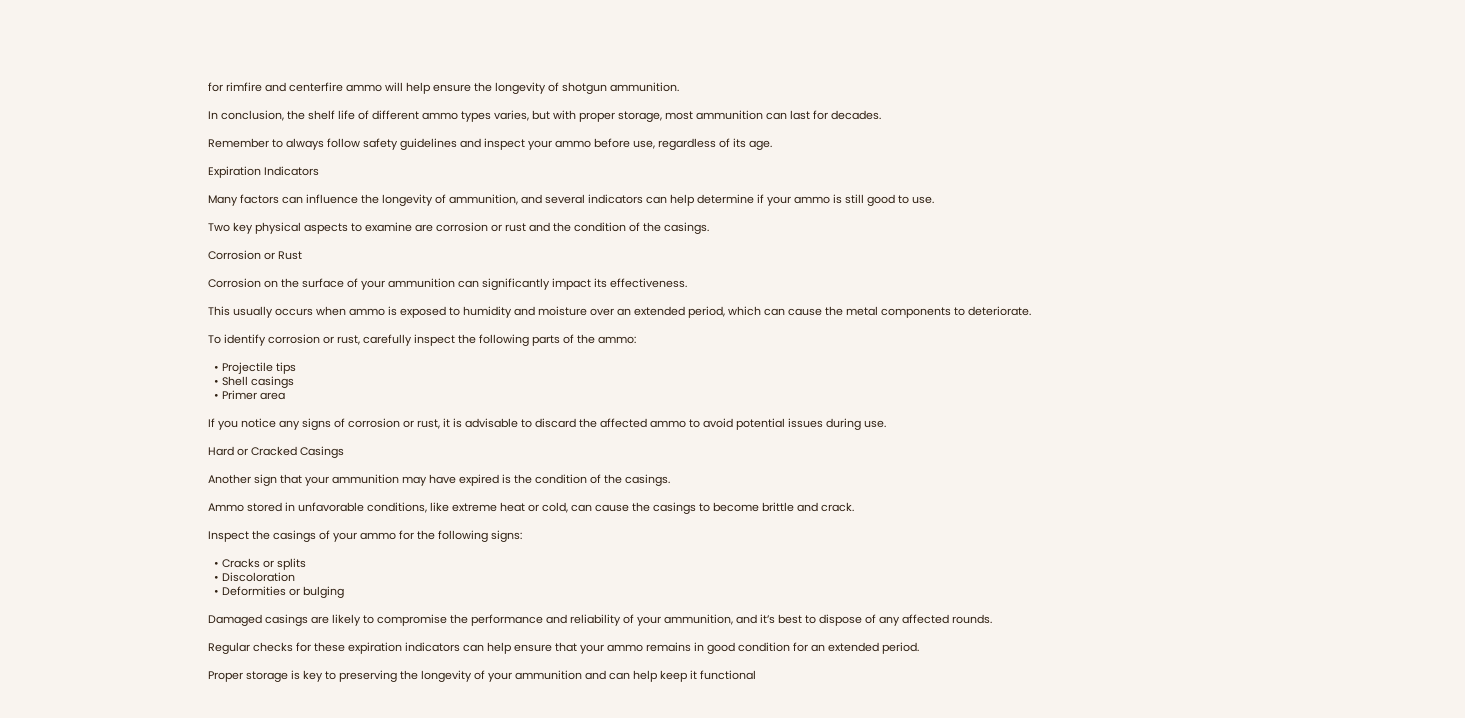for rimfire and centerfire ammo will help ensure the longevity of shotgun ammunition.

In conclusion, the shelf life of different ammo types varies, but with proper storage, most ammunition can last for decades.

Remember to always follow safety guidelines and inspect your ammo before use, regardless of its age.

Expiration Indicators

Many factors can influence the longevity of ammunition, and several indicators can help determine if your ammo is still good to use.

Two key physical aspects to examine are corrosion or rust and the condition of the casings.

Corrosion or Rust

Corrosion on the surface of your ammunition can significantly impact its effectiveness.

This usually occurs when ammo is exposed to humidity and moisture over an extended period, which can cause the metal components to deteriorate.

To identify corrosion or rust, carefully inspect the following parts of the ammo:

  • Projectile tips
  • Shell casings
  • Primer area

If you notice any signs of corrosion or rust, it is advisable to discard the affected ammo to avoid potential issues during use.

Hard or Cracked Casings

Another sign that your ammunition may have expired is the condition of the casings.

Ammo stored in unfavorable conditions, like extreme heat or cold, can cause the casings to become brittle and crack.

Inspect the casings of your ammo for the following signs:

  • Cracks or splits
  • Discoloration
  • Deformities or bulging

Damaged casings are likely to compromise the performance and reliability of your ammunition, and it’s best to dispose of any affected rounds.

Regular checks for these expiration indicators can help ensure that your ammo remains in good condition for an extended period.

Proper storage is key to preserving the longevity of your ammunition and can help keep it functional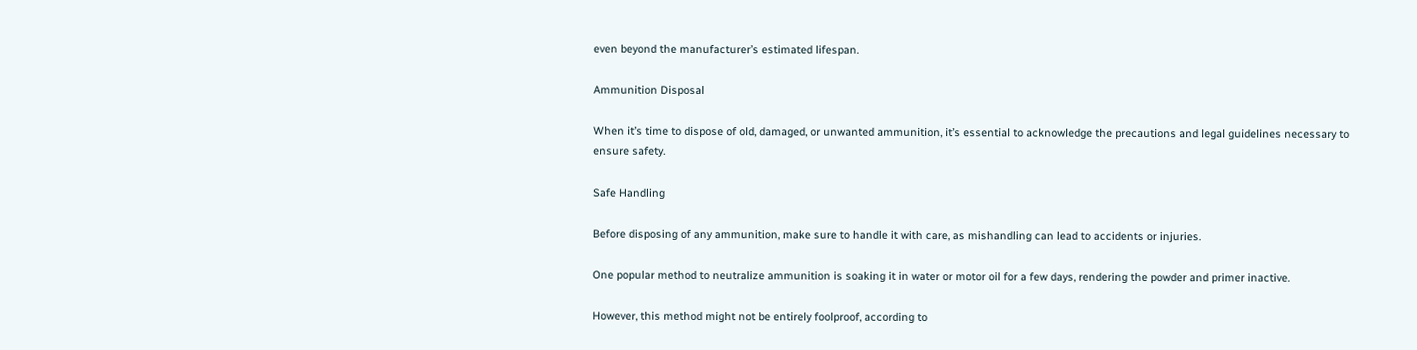even beyond the manufacturer’s estimated lifespan.

Ammunition Disposal

When it’s time to dispose of old, damaged, or unwanted ammunition, it’s essential to acknowledge the precautions and legal guidelines necessary to ensure safety.

Safe Handling

Before disposing of any ammunition, make sure to handle it with care, as mishandling can lead to accidents or injuries.

One popular method to neutralize ammunition is soaking it in water or motor oil for a few days, rendering the powder and primer inactive.

However, this method might not be entirely foolproof, according to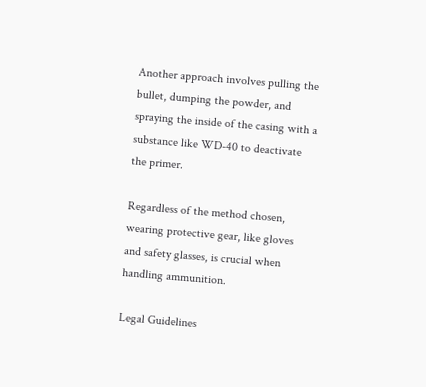Another approach involves pulling the bullet, dumping the powder, and spraying the inside of the casing with a substance like WD-40 to deactivate the primer.

Regardless of the method chosen, wearing protective gear, like gloves and safety glasses, is crucial when handling ammunition.

Legal Guidelines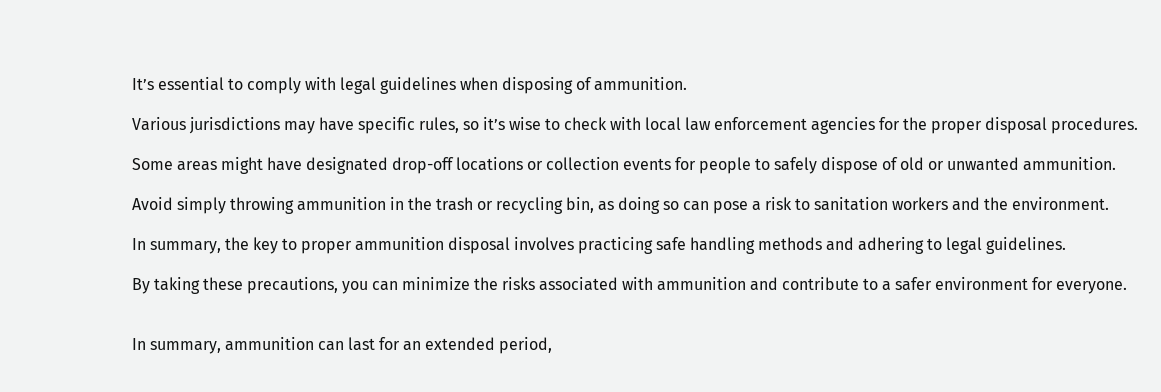It’s essential to comply with legal guidelines when disposing of ammunition.

Various jurisdictions may have specific rules, so it’s wise to check with local law enforcement agencies for the proper disposal procedures.

Some areas might have designated drop-off locations or collection events for people to safely dispose of old or unwanted ammunition.

Avoid simply throwing ammunition in the trash or recycling bin, as doing so can pose a risk to sanitation workers and the environment.

In summary, the key to proper ammunition disposal involves practicing safe handling methods and adhering to legal guidelines.

By taking these precautions, you can minimize the risks associated with ammunition and contribute to a safer environment for everyone.


In summary, ammunition can last for an extended period,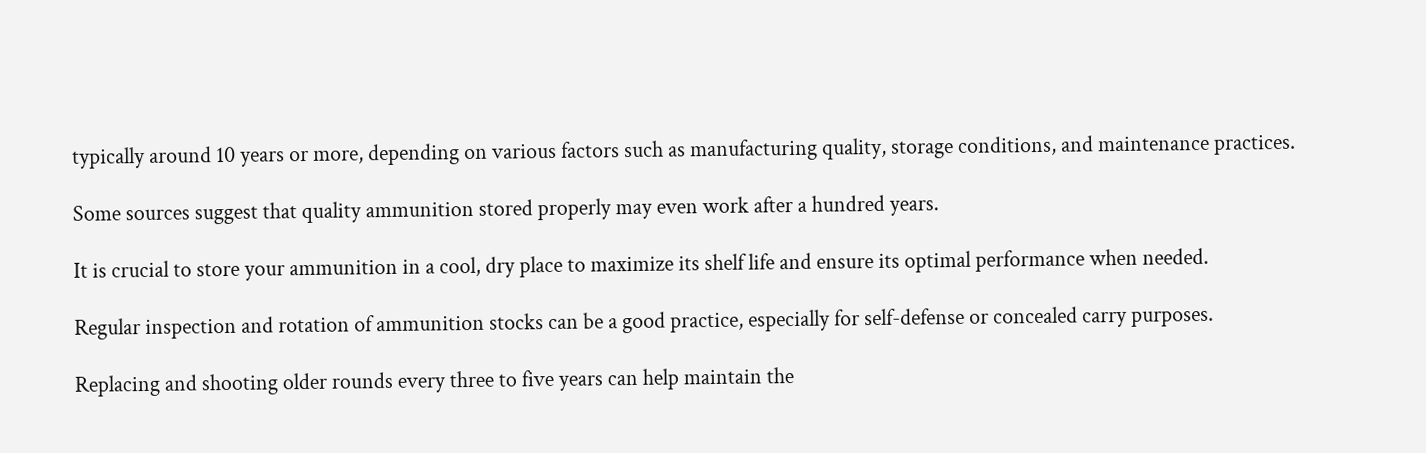typically around 10 years or more, depending on various factors such as manufacturing quality, storage conditions, and maintenance practices.

Some sources suggest that quality ammunition stored properly may even work after a hundred years.

It is crucial to store your ammunition in a cool, dry place to maximize its shelf life and ensure its optimal performance when needed.

Regular inspection and rotation of ammunition stocks can be a good practice, especially for self-defense or concealed carry purposes.

Replacing and shooting older rounds every three to five years can help maintain the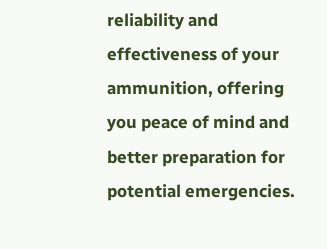reliability and effectiveness of your ammunition, offering you peace of mind and better preparation for potential emergencies.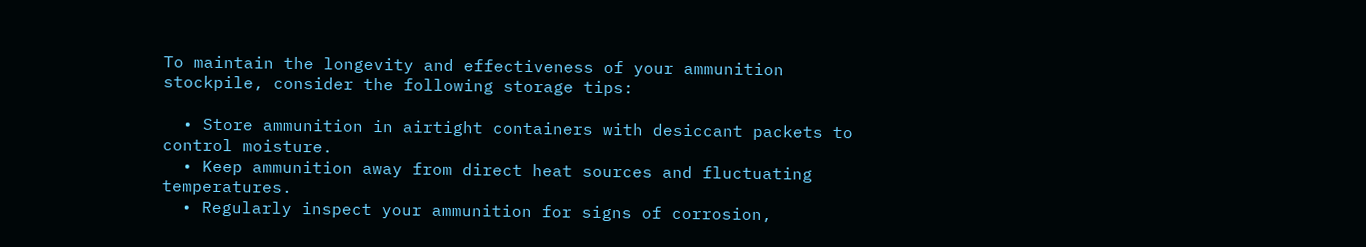To maintain the longevity and effectiveness of your ammunition stockpile, consider the following storage tips:

  • Store ammunition in airtight containers with desiccant packets to control moisture.
  • Keep ammunition away from direct heat sources and fluctuating temperatures.
  • Regularly inspect your ammunition for signs of corrosion,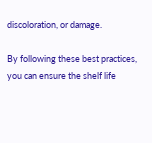discoloration, or damage.

By following these best practices, you can ensure the shelf life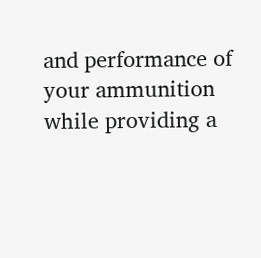and performance of your ammunition while providing a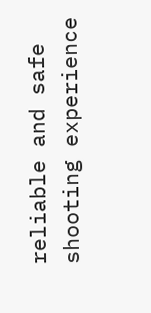reliable and safe shooting experience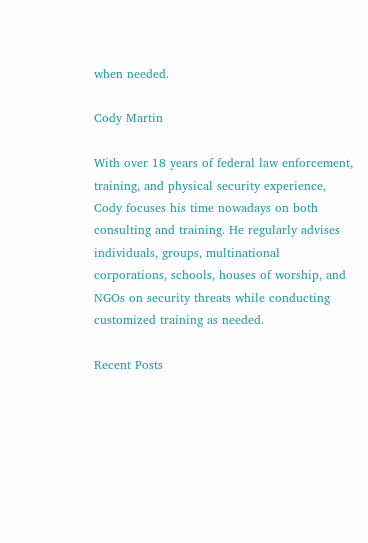when needed.

Cody Martin

With over 18 years of federal law enforcement, training, and physical security experience, Cody focuses his time nowadays on both consulting and training. He regularly advises individuals, groups, multinational corporations, schools, houses of worship, and NGOs on security threats while conducting customized training as needed.

Recent Posts